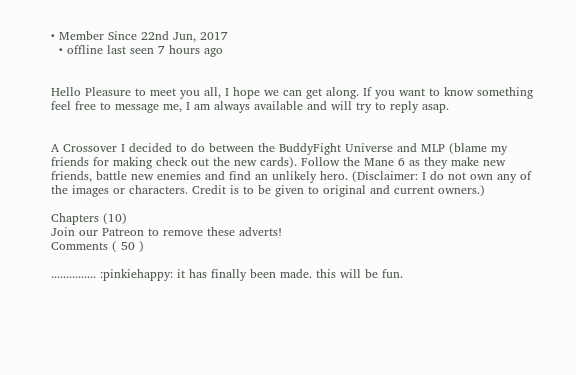• Member Since 22nd Jun, 2017
  • offline last seen 7 hours ago


Hello Pleasure to meet you all, I hope we can get along. If you want to know something feel free to message me, I am always available and will try to reply asap.


A Crossover I decided to do between the BuddyFight Universe and MLP (blame my friends for making check out the new cards). Follow the Mane 6 as they make new friends, battle new enemies and find an unlikely hero. (Disclaimer: I do not own any of the images or characters. Credit is to be given to original and current owners.)

Chapters (10)
Join our Patreon to remove these adverts!
Comments ( 50 )

............... :pinkiehappy: it has finally been made. this will be fun.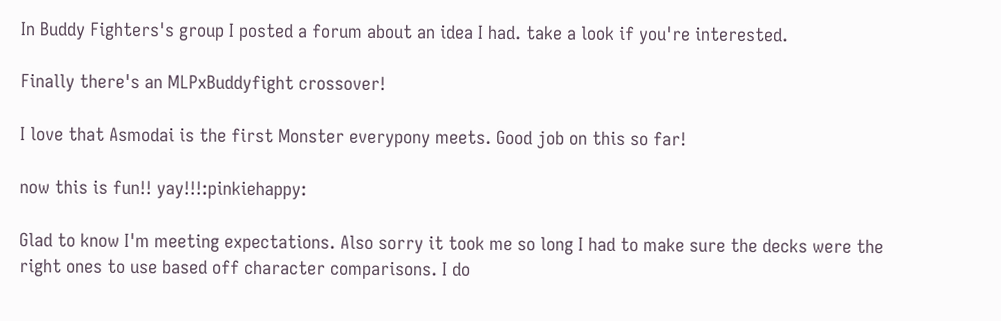In Buddy Fighters's group I posted a forum about an idea I had. take a look if you're interested.

Finally there's an MLPxBuddyfight crossover!

I love that Asmodai is the first Monster everypony meets. Good job on this so far!

now this is fun!! yay!!!:pinkiehappy:

Glad to know I'm meeting expectations. Also sorry it took me so long I had to make sure the decks were the right ones to use based off character comparisons. I do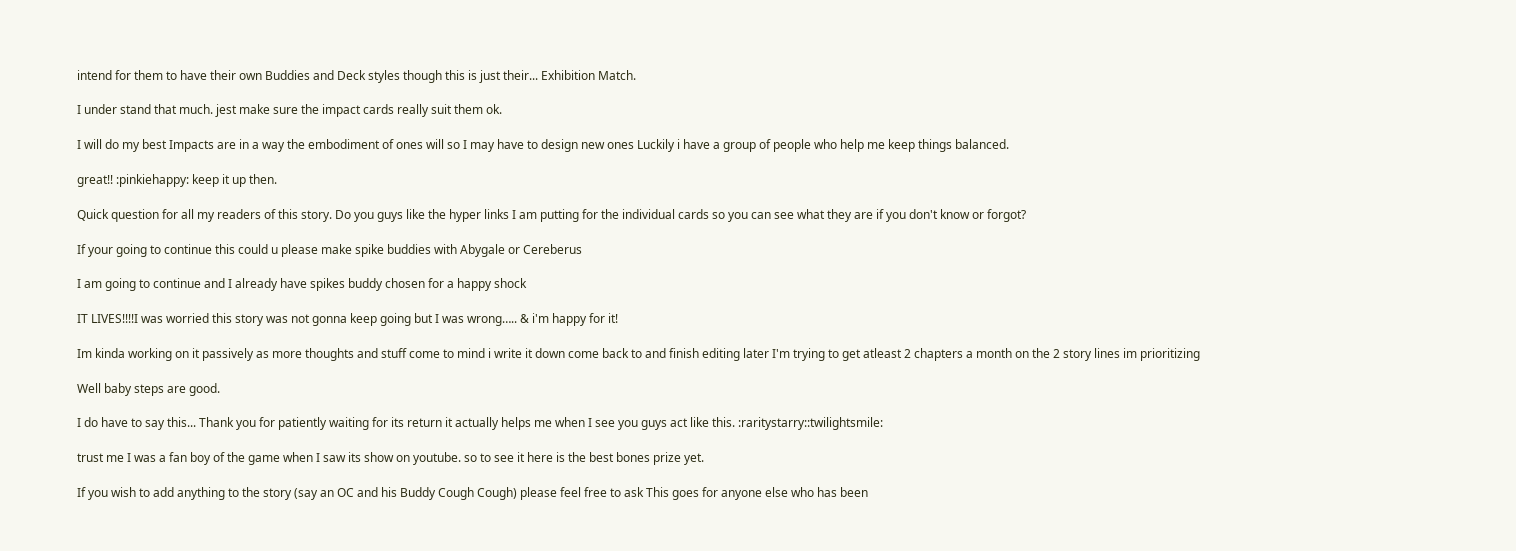intend for them to have their own Buddies and Deck styles though this is just their... Exhibition Match.

I under stand that much. jest make sure the impact cards really suit them ok.

I will do my best Impacts are in a way the embodiment of ones will so I may have to design new ones Luckily i have a group of people who help me keep things balanced.

great!! :pinkiehappy: keep it up then.

Quick question for all my readers of this story. Do you guys like the hyper links I am putting for the individual cards so you can see what they are if you don't know or forgot?

If your going to continue this could u please make spike buddies with Abygale or Cereberus

I am going to continue and I already have spikes buddy chosen for a happy shock

IT LIVES!!!!I was worried this story was not gonna keep going but I was wrong….. & i'm happy for it!

Im kinda working on it passively as more thoughts and stuff come to mind i write it down come back to and finish editing later I'm trying to get atleast 2 chapters a month on the 2 story lines im prioritizing

Well baby steps are good.

I do have to say this... Thank you for patiently waiting for its return it actually helps me when I see you guys act like this. :raritystarry::twilightsmile:

trust me I was a fan boy of the game when I saw its show on youtube. so to see it here is the best bones prize yet.

If you wish to add anything to the story (say an OC and his Buddy Cough Cough) please feel free to ask This goes for anyone else who has been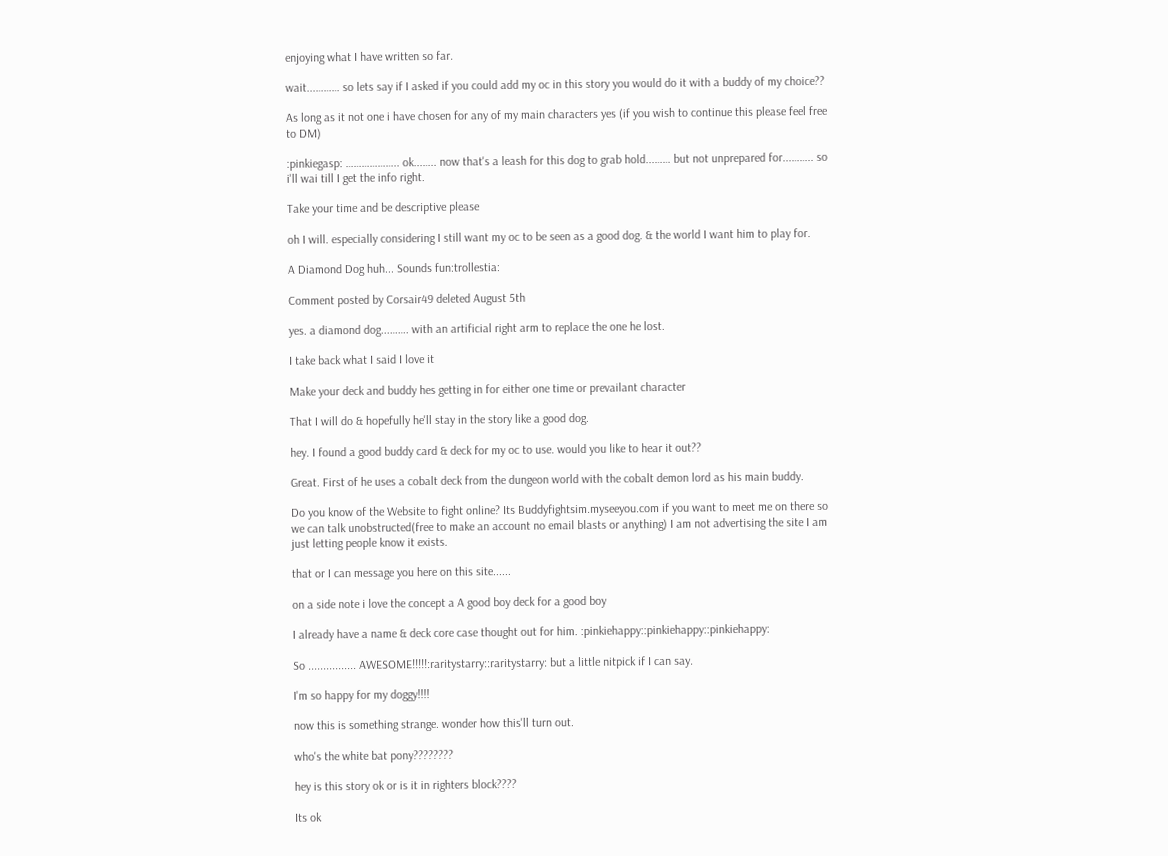enjoying what I have written so far.

wait...……… so lets say if I asked if you could add my oc in this story you would do it with a buddy of my choice??

As long as it not one i have chosen for any of my main characters yes (if you wish to continue this please feel free to DM)

:pinkiegasp: ……………….. ok...….. now that's a leash for this dog to grab hold...…… but not unprepared for...…….. so i'll wai till I get the info right.

Take your time and be descriptive please

oh I will. especially considering I still want my oc to be seen as a good dog. & the world I want him to play for.

A Diamond Dog huh... Sounds fun:trollestia:

Comment posted by Corsair49 deleted August 5th

yes. a diamond dog...……. with an artificial right arm to replace the one he lost.

I take back what I said I love it

Make your deck and buddy hes getting in for either one time or prevailant character

That I will do & hopefully he'll stay in the story like a good dog.

hey. I found a good buddy card & deck for my oc to use. would you like to hear it out??

Great. First of he uses a cobalt deck from the dungeon world with the cobalt demon lord as his main buddy.

Do you know of the Website to fight online? Its Buddyfightsim.myseeyou.com if you want to meet me on there so we can talk unobstructed(free to make an account no email blasts or anything) I am not advertising the site I am just letting people know it exists.

that or I can message you here on this site......

on a side note i love the concept a A good boy deck for a good boy

I already have a name & deck core case thought out for him. :pinkiehappy::pinkiehappy::pinkiehappy:

So ................ AWESOME!!!!!:raritystarry::raritystarry: but a little nitpick if I can say.

I'm so happy for my doggy!!!!

now this is something strange. wonder how this'll turn out.

who's the white bat pony????????

hey is this story ok or is it in righters block????

Its ok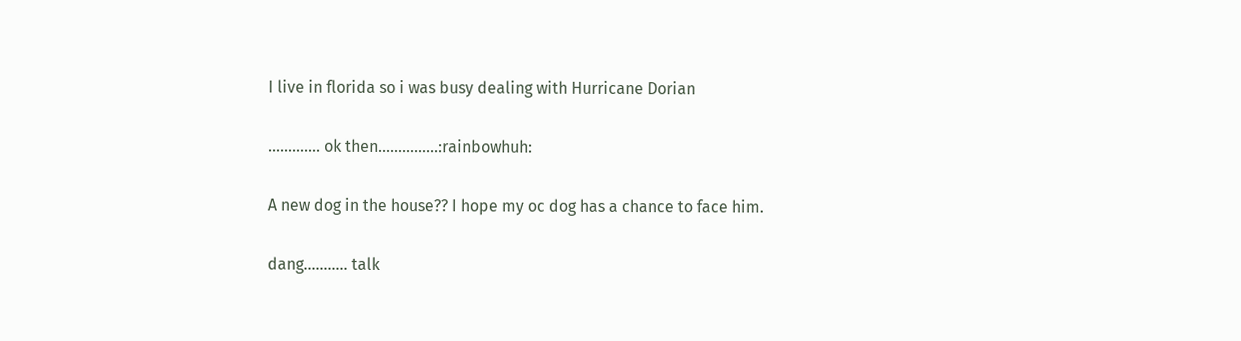I live in florida so i was busy dealing with Hurricane Dorian

…………. ok then...………...:rainbowhuh:

A new dog in the house?? I hope my oc dog has a chance to face him.

dang...…….. talk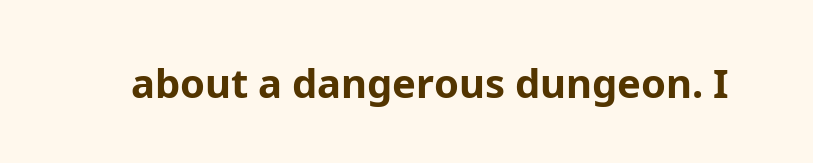about a dangerous dungeon. I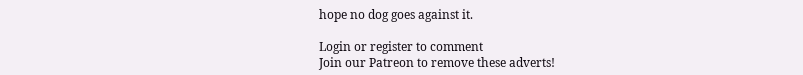hope no dog goes against it.

Login or register to comment
Join our Patreon to remove these adverts!